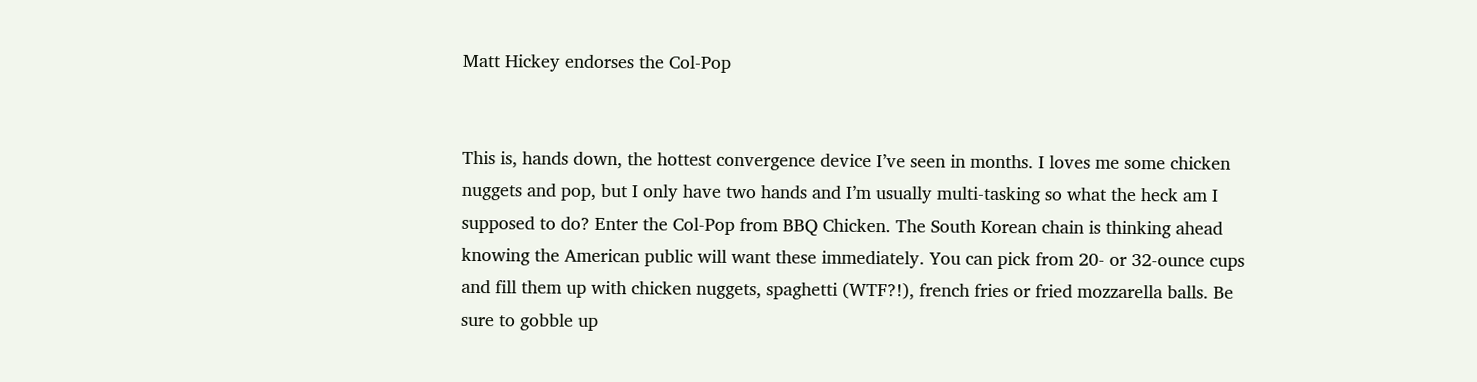Matt Hickey endorses the Col-Pop


This is, hands down, the hottest convergence device I’ve seen in months. I loves me some chicken nuggets and pop, but I only have two hands and I’m usually multi-tasking so what the heck am I supposed to do? Enter the Col-Pop from BBQ Chicken. The South Korean chain is thinking ahead knowing the American public will want these immediately. You can pick from 20- or 32-ounce cups and fill them up with chicken nuggets, spaghetti (WTF?!), french fries or fried mozzarella balls. Be sure to gobble up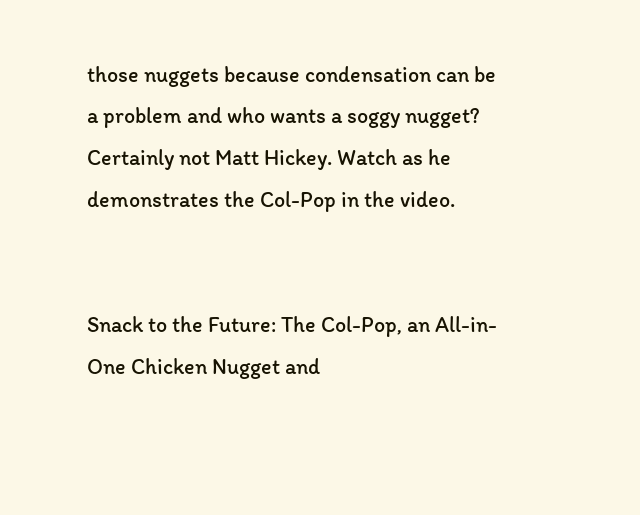those nuggets because condensation can be a problem and who wants a soggy nugget? Certainly not Matt Hickey. Watch as he demonstrates the Col-Pop in the video.


Snack to the Future: The Col-Pop, an All-in-One Chicken Nugget and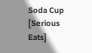Soda Cup [Serious Eats]